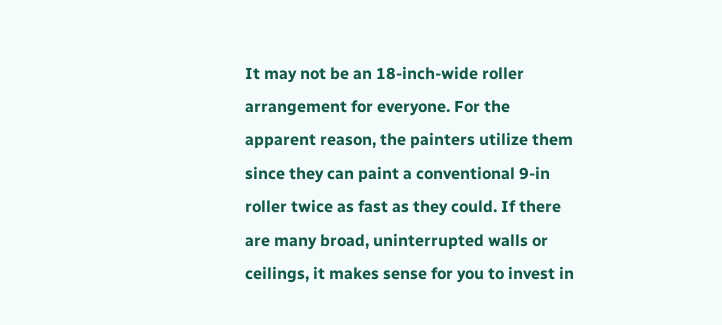It may not be an 18-inch-wide roller arrangement for everyone. For the apparent reason, the painters utilize them since they can paint a conventional 9-in roller twice as fast as they could. If there are many broad, uninterrupted walls or ceilings, it makes sense for you to invest in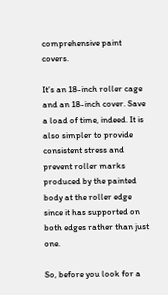comprehensive paint covers.

It’s an 18-inch roller cage and an 18-inch cover. Save a load of time, indeed. It is also simpler to provide consistent stress and prevent roller marks produced by the painted body at the roller edge since it has supported on both edges rather than just one.

So, before you look for a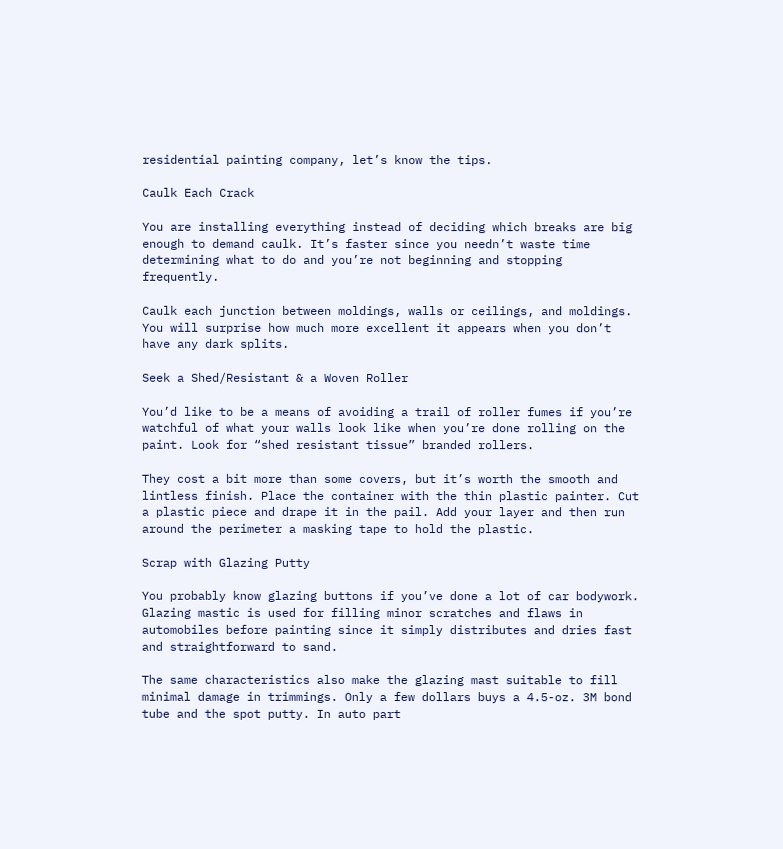residential painting company, let’s know the tips.

Caulk Each Crack

You are installing everything instead of deciding which breaks are big enough to demand caulk. It’s faster since you needn’t waste time determining what to do and you’re not beginning and stopping frequently.

Caulk each junction between moldings, walls or ceilings, and moldings. You will surprise how much more excellent it appears when you don’t have any dark splits.

Seek a Shed/Resistant & a Woven Roller

You’d like to be a means of avoiding a trail of roller fumes if you’re watchful of what your walls look like when you’re done rolling on the paint. Look for “shed resistant tissue” branded rollers.

They cost a bit more than some covers, but it’s worth the smooth and lintless finish. Place the container with the thin plastic painter. Cut a plastic piece and drape it in the pail. Add your layer and then run around the perimeter a masking tape to hold the plastic.

Scrap with Glazing Putty

You probably know glazing buttons if you’ve done a lot of car bodywork. Glazing mastic is used for filling minor scratches and flaws in automobiles before painting since it simply distributes and dries fast and straightforward to sand.

The same characteristics also make the glazing mast suitable to fill minimal damage in trimmings. Only a few dollars buys a 4.5-oz. 3M bond tube and the spot putty. In auto part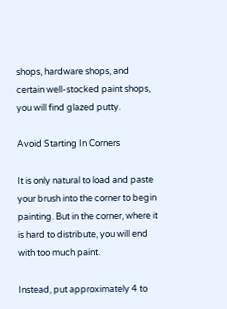shops, hardware shops, and certain well-stocked paint shops, you will find glazed putty.

Avoid Starting In Corners

It is only natural to load and paste your brush into the corner to begin painting. But in the corner, where it is hard to distribute, you will end with too much paint.

Instead, put approximately 4 to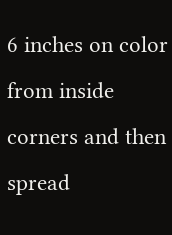6 inches on color from inside corners and then spread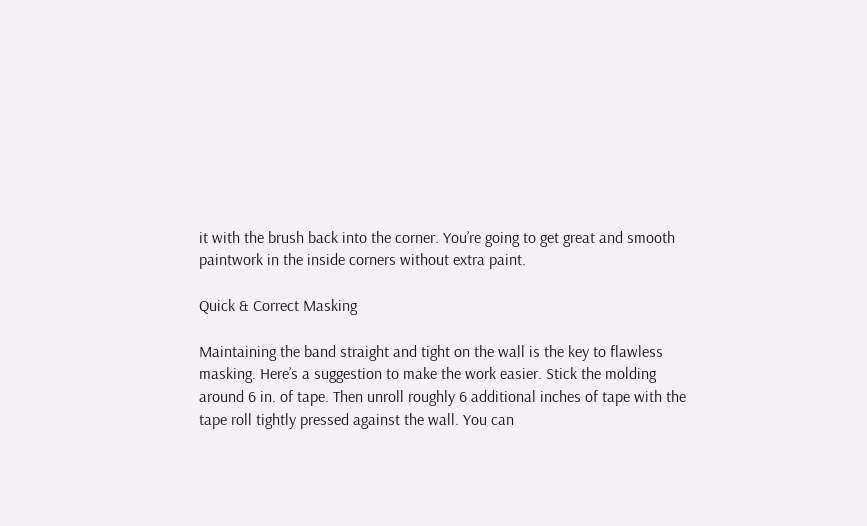it with the brush back into the corner. You’re going to get great and smooth paintwork in the inside corners without extra paint.

Quick & Correct Masking

Maintaining the band straight and tight on the wall is the key to flawless masking. Here’s a suggestion to make the work easier. Stick the molding around 6 in. of tape. Then unroll roughly 6 additional inches of tape with the tape roll tightly pressed against the wall. You can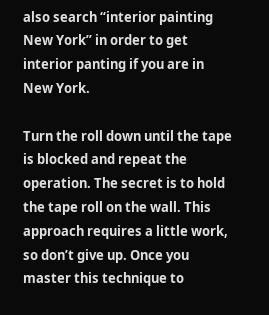also search “interior painting New York” in order to get interior panting if you are in New York.

Turn the roll down until the tape is blocked and repeat the operation. The secret is to hold the tape roll on the wall. This approach requires a little work, so don’t give up. Once you master this technique to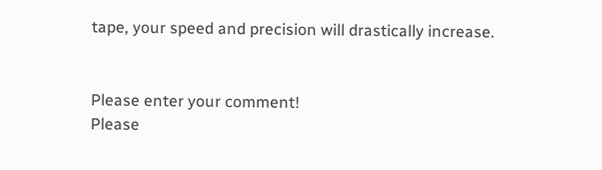tape, your speed and precision will drastically increase.


Please enter your comment!
Please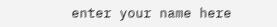enter your name here